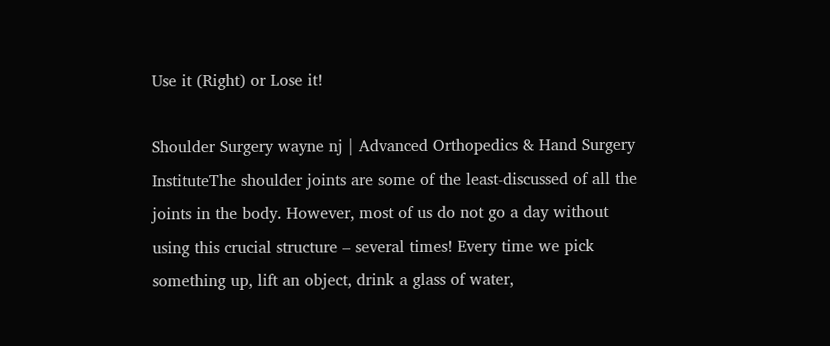Use it (Right) or Lose it!

Shoulder Surgery wayne nj | Advanced Orthopedics & Hand Surgery InstituteThe shoulder joints are some of the least-discussed of all the joints in the body. However, most of us do not go a day without using this crucial structure – several times! Every time we pick something up, lift an object, drink a glass of water,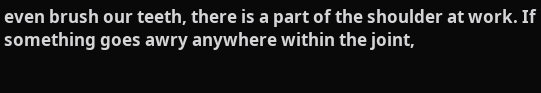even brush our teeth, there is a part of the shoulder at work. If something goes awry anywhere within the joint,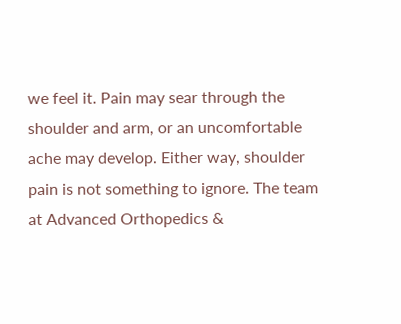we feel it. Pain may sear through the shoulder and arm, or an uncomfortable ache may develop. Either way, shoulder pain is not something to ignore. The team at Advanced Orthopedics &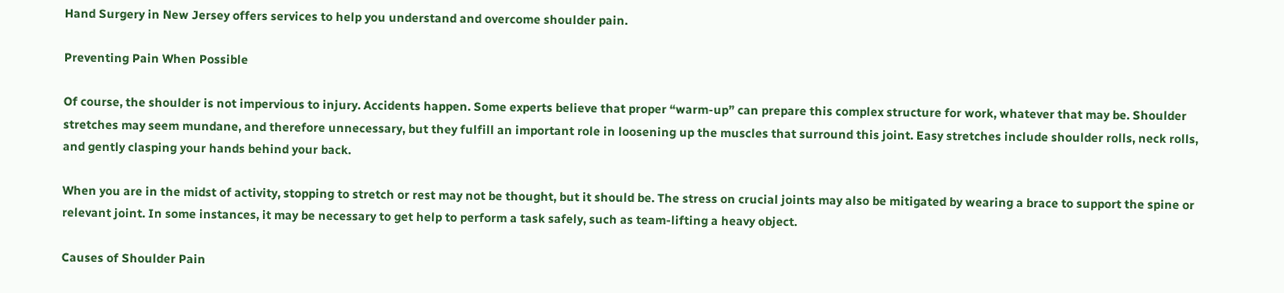Hand Surgery in New Jersey offers services to help you understand and overcome shoulder pain.

Preventing Pain When Possible

Of course, the shoulder is not impervious to injury. Accidents happen. Some experts believe that proper “warm-up” can prepare this complex structure for work, whatever that may be. Shoulder stretches may seem mundane, and therefore unnecessary, but they fulfill an important role in loosening up the muscles that surround this joint. Easy stretches include shoulder rolls, neck rolls, and gently clasping your hands behind your back.

When you are in the midst of activity, stopping to stretch or rest may not be thought, but it should be. The stress on crucial joints may also be mitigated by wearing a brace to support the spine or relevant joint. In some instances, it may be necessary to get help to perform a task safely, such as team-lifting a heavy object.

Causes of Shoulder Pain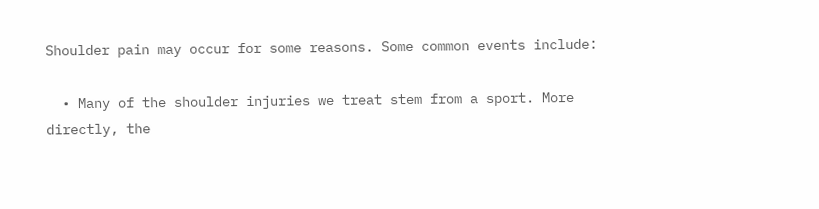Shoulder pain may occur for some reasons. Some common events include:

  • Many of the shoulder injuries we treat stem from a sport. More directly, the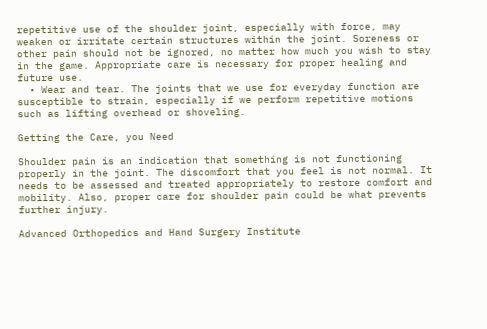repetitive use of the shoulder joint, especially with force, may weaken or irritate certain structures within the joint. Soreness or other pain should not be ignored, no matter how much you wish to stay in the game. Appropriate care is necessary for proper healing and future use.
  • Wear and tear. The joints that we use for everyday function are susceptible to strain, especially if we perform repetitive motions such as lifting overhead or shoveling.

Getting the Care, you Need

Shoulder pain is an indication that something is not functioning properly in the joint. The discomfort that you feel is not normal. It needs to be assessed and treated appropriately to restore comfort and mobility. Also, proper care for shoulder pain could be what prevents further injury.

Advanced Orthopedics and Hand Surgery Institute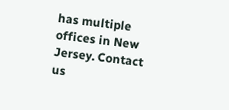has multiple offices in New Jersey. Contact us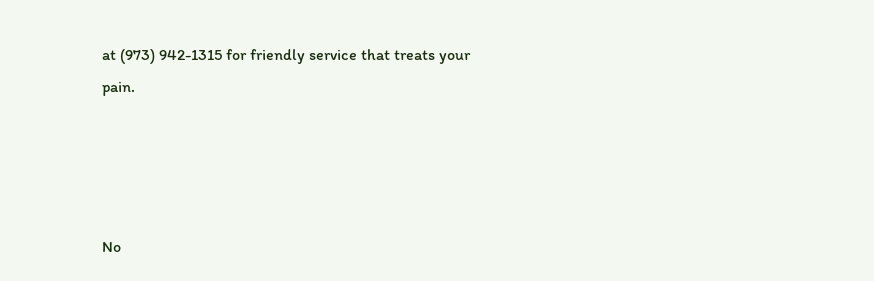at (973) 942-1315 for friendly service that treats your pain.




No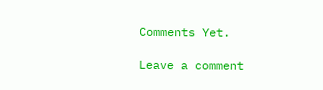Comments Yet.

Leave a comment